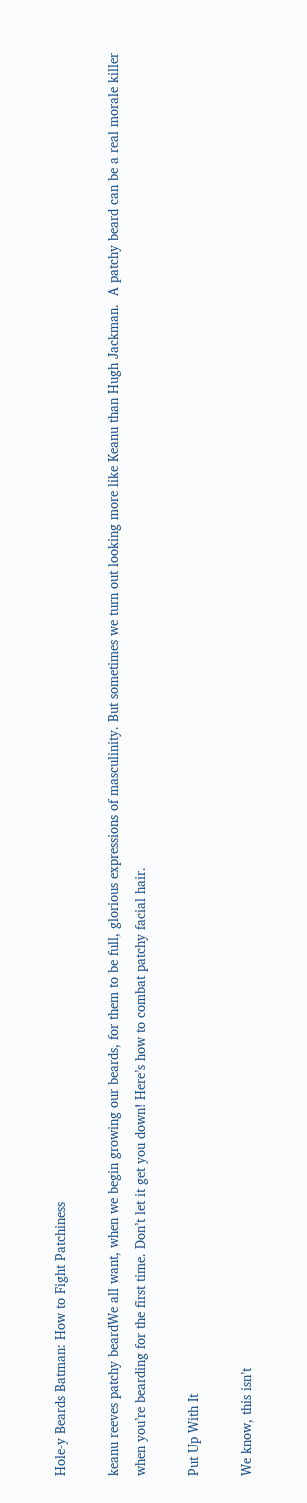Hole-y Beards Batman: How to Fight Patchiness

keanu reeves patchy beardWe all want, when we begin growing our beards, for them to be full, glorious expressions of masculinity. But sometimes we turn out looking more like Keanu than Hugh Jackman.  A patchy beard can be a real morale killer when you’re bearding for the first time. Don’t let it get you down! Here’s how to combat patchy facial hair.

Put Up With It

We know, this isn’t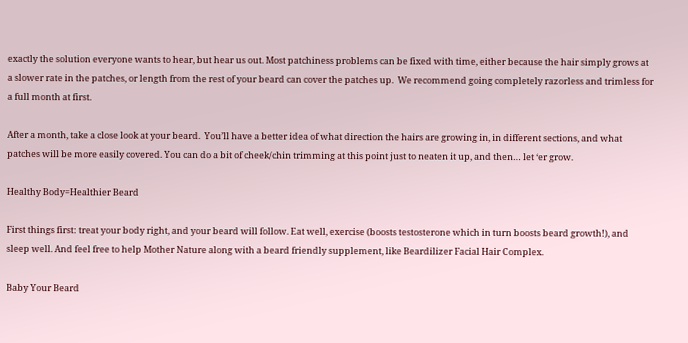exactly the solution everyone wants to hear, but hear us out. Most patchiness problems can be fixed with time, either because the hair simply grows at a slower rate in the patches, or length from the rest of your beard can cover the patches up.  We recommend going completely razorless and trimless for a full month at first.

After a month, take a close look at your beard.  You’ll have a better idea of what direction the hairs are growing in, in different sections, and what patches will be more easily covered. You can do a bit of cheek/chin trimming at this point just to neaten it up, and then… let ‘er grow.

Healthy Body=Healthier Beard

First things first: treat your body right, and your beard will follow. Eat well, exercise (boosts testosterone which in turn boosts beard growth!), and sleep well. And feel free to help Mother Nature along with a beard friendly supplement, like Beardilizer Facial Hair Complex.

Baby Your Beard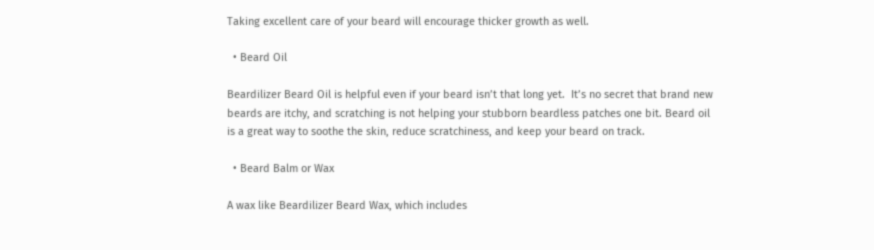Taking excellent care of your beard will encourage thicker growth as well.

  • Beard Oil

Beardilizer Beard Oil is helpful even if your beard isn’t that long yet.  It’s no secret that brand new beards are itchy, and scratching is not helping your stubborn beardless patches one bit. Beard oil is a great way to soothe the skin, reduce scratchiness, and keep your beard on track.

  • Beard Balm or Wax

A wax like Beardilizer Beard Wax, which includes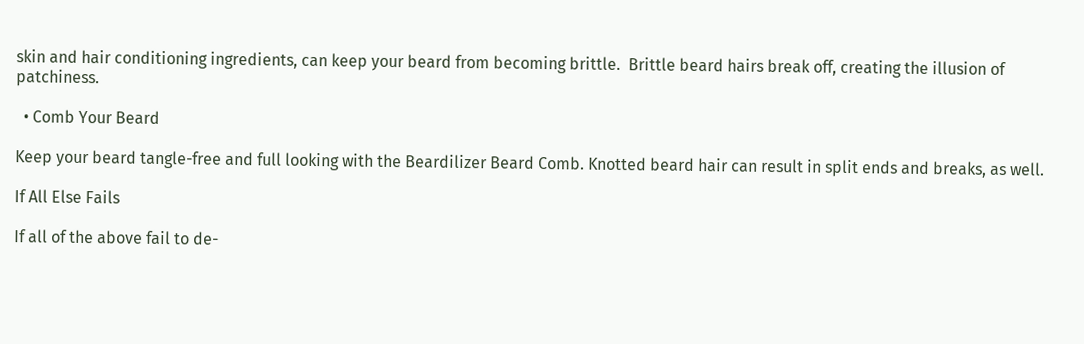skin and hair conditioning ingredients, can keep your beard from becoming brittle.  Brittle beard hairs break off, creating the illusion of patchiness.

  • Comb Your Beard

Keep your beard tangle-free and full looking with the Beardilizer Beard Comb. Knotted beard hair can result in split ends and breaks, as well.

If All Else Fails

If all of the above fail to de-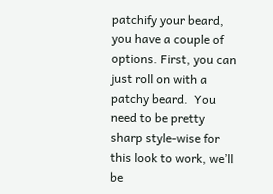patchify your beard, you have a couple of options. First, you can just roll on with a patchy beard.  You need to be pretty sharp style-wise for this look to work, we’ll be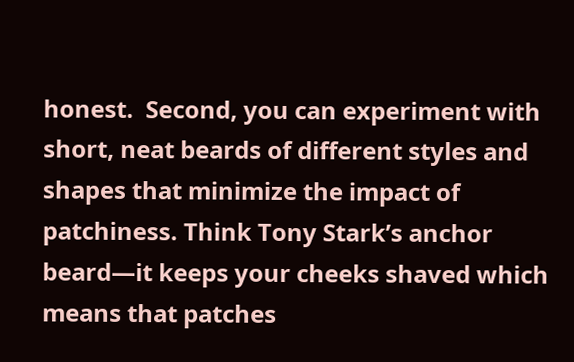honest.  Second, you can experiment with short, neat beards of different styles and shapes that minimize the impact of patchiness. Think Tony Stark’s anchor beard—it keeps your cheeks shaved which means that patches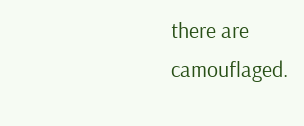there are camouflaged.